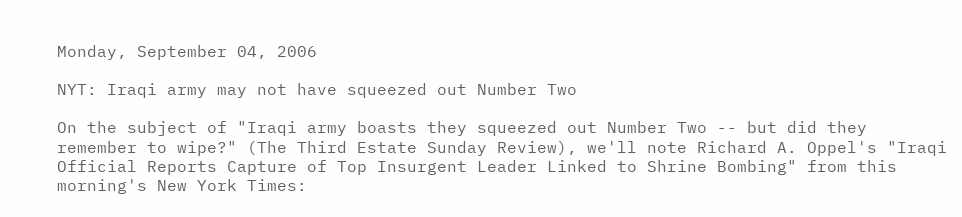Monday, September 04, 2006

NYT: Iraqi army may not have squeezed out Number Two

On the subject of "Iraqi army boasts they squeezed out Number Two -- but did they remember to wipe?" (The Third Estate Sunday Review), we'll note Richard A. Oppel's "Iraqi Official Reports Capture of Top Insurgent Leader Linked to Shrine Bombing" from this morning's New York Times: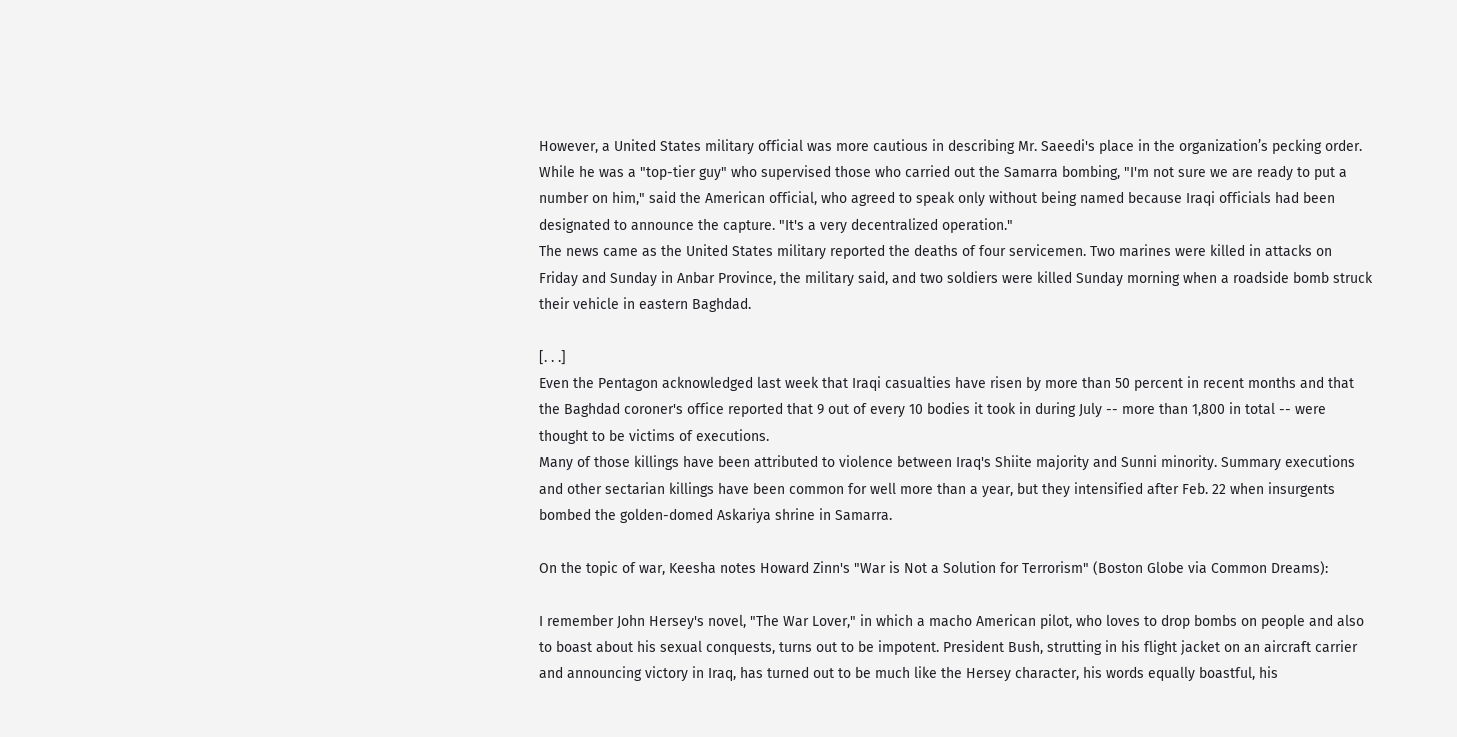However, a United States military official was more cautious in describing Mr. Saeedi's place in the organization’s pecking order. While he was a "top-tier guy" who supervised those who carried out the Samarra bombing, "I'm not sure we are ready to put a number on him," said the American official, who agreed to speak only without being named because Iraqi officials had been designated to announce the capture. "It's a very decentralized operation."
The news came as the United States military reported the deaths of four servicemen. Two marines were killed in attacks on Friday and Sunday in Anbar Province, the military said, and two soldiers were killed Sunday morning when a roadside bomb struck their vehicle in eastern Baghdad.

[. . .]
Even the Pentagon acknowledged last week that Iraqi casualties have risen by more than 50 percent in recent months and that the Baghdad coroner's office reported that 9 out of every 10 bodies it took in during July -- more than 1,800 in total -- were thought to be victims of executions.
Many of those killings have been attributed to violence between Iraq's Shiite majority and Sunni minority. Summary executions and other sectarian killings have been common for well more than a year, but they intensified after Feb. 22 when insurgents bombed the golden-domed Askariya shrine in Samarra.

On the topic of war, Keesha notes Howard Zinn's "War is Not a Solution for Terrorism" (Boston Globe via Common Dreams):

I remember John Hersey's novel, "The War Lover," in which a macho American pilot, who loves to drop bombs on people and also to boast about his sexual conquests, turns out to be impotent. President Bush, strutting in his flight jacket on an aircraft carrier and announcing victory in Iraq, has turned out to be much like the Hersey character, his words equally boastful, his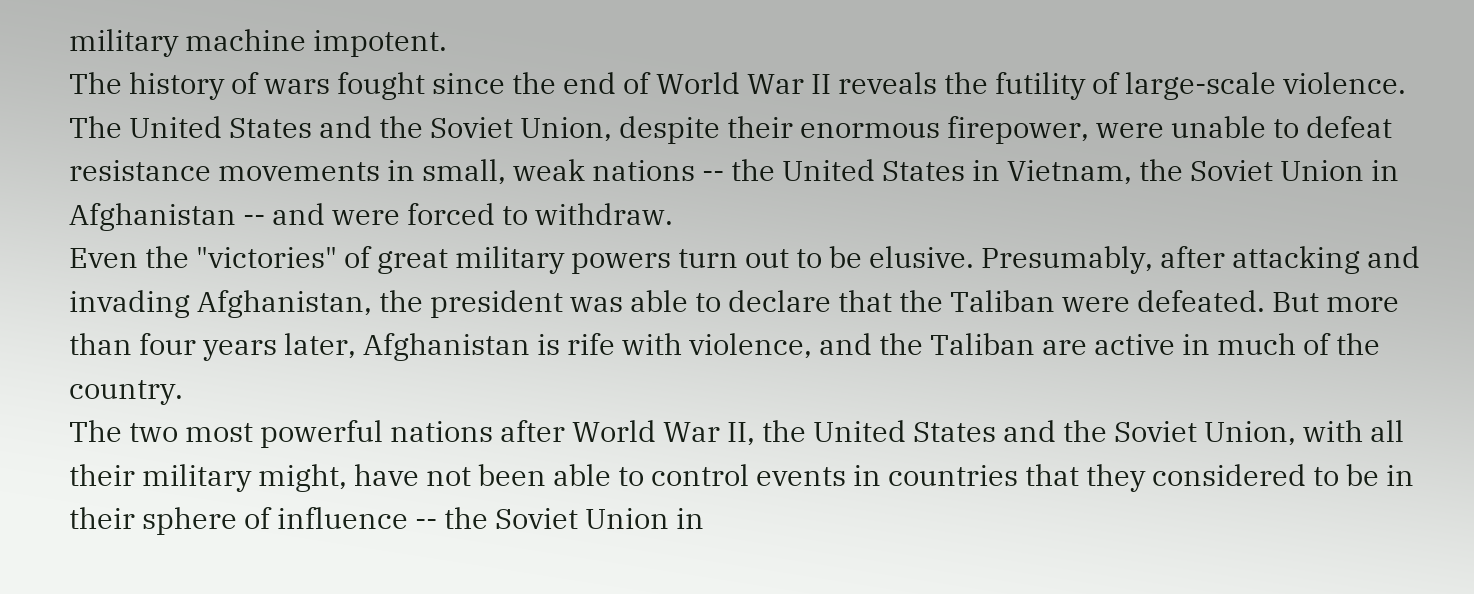military machine impotent.
The history of wars fought since the end of World War II reveals the futility of large-scale violence. The United States and the Soviet Union, despite their enormous firepower, were unable to defeat resistance movements in small, weak nations -- the United States in Vietnam, the Soviet Union in Afghanistan -- and were forced to withdraw.
Even the "victories" of great military powers turn out to be elusive. Presumably, after attacking and invading Afghanistan, the president was able to declare that the Taliban were defeated. But more than four years later, Afghanistan is rife with violence, and the Taliban are active in much of the country.
The two most powerful nations after World War II, the United States and the Soviet Union, with all their military might, have not been able to control events in countries that they considered to be in their sphere of influence -- the Soviet Union in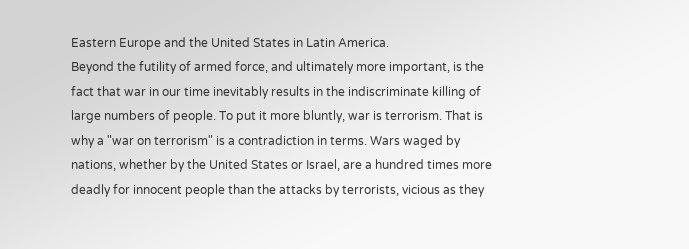Eastern Europe and the United States in Latin America.
Beyond the futility of armed force, and ultimately more important, is the fact that war in our time inevitably results in the indiscriminate killing of large numbers of people. To put it more bluntly, war is terrorism. That is why a "war on terrorism" is a contradiction in terms. Wars waged by nations, whether by the United States or Israel, are a hundred times more deadly for innocent people than the attacks by terrorists, vicious as they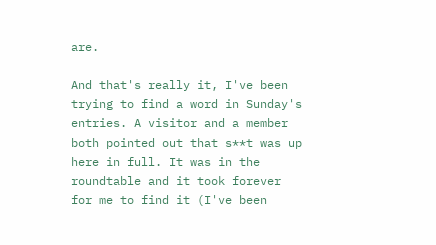are.

And that's really it, I've been trying to find a word in Sunday's entries. A visitor and a member both pointed out that s**t was up here in full. It was in the roundtable and it took forever for me to find it (I've been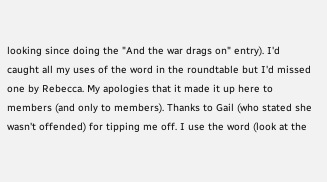looking since doing the "And the war drags on" entry). I'd caught all my uses of the word in the roundtable but I'd missed one by Rebecca. My apologies that it made it up here to members (and only to members). Thanks to Gail (who stated she wasn't offended) for tipping me off. I use the word (look at the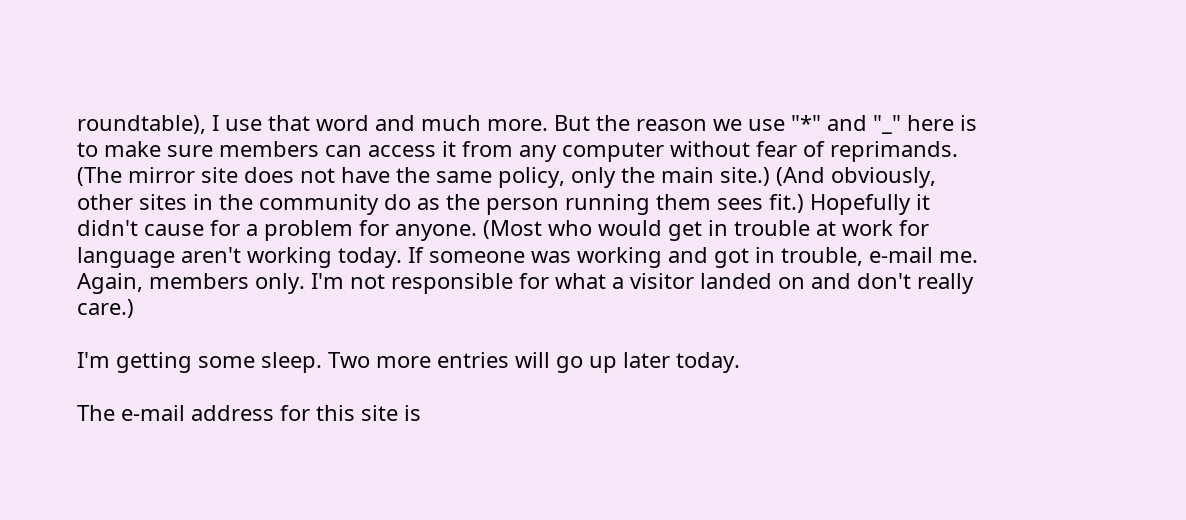roundtable), I use that word and much more. But the reason we use "*" and "_" here is to make sure members can access it from any computer without fear of reprimands. (The mirror site does not have the same policy, only the main site.) (And obviously, other sites in the community do as the person running them sees fit.) Hopefully it didn't cause for a problem for anyone. (Most who would get in trouble at work for language aren't working today. If someone was working and got in trouble, e-mail me. Again, members only. I'm not responsible for what a visitor landed on and don't really care.)

I'm getting some sleep. Two more entries will go up later today.

The e-mail address for this site is